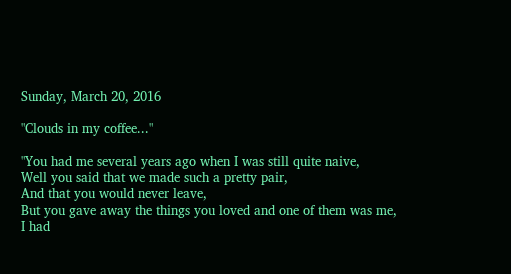Sunday, March 20, 2016

"Clouds in my coffee..."

"You had me several years ago when I was still quite naive,
Well you said that we made such a pretty pair,
And that you would never leave,
But you gave away the things you loved and one of them was me,
I had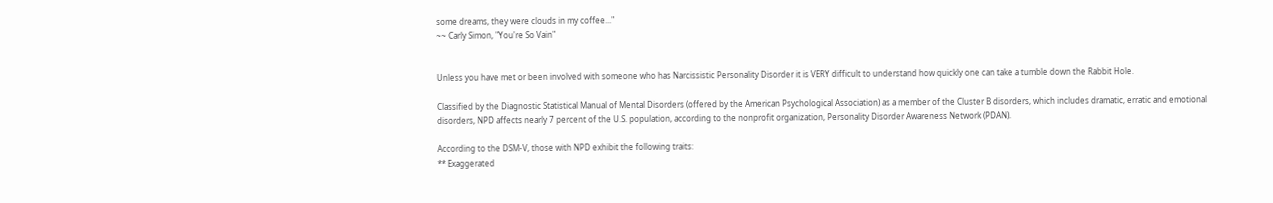some dreams, they were clouds in my coffee..."
~~ Carly Simon, "You're So Vain"


Unless you have met or been involved with someone who has Narcissistic Personality Disorder it is VERY difficult to understand how quickly one can take a tumble down the Rabbit Hole.

Classified by the Diagnostic Statistical Manual of Mental Disorders (offered by the American Psychological Association) as a member of the Cluster B disorders, which includes dramatic, erratic and emotional disorders, NPD affects nearly 7 percent of the U.S. population, according to the nonprofit organization, Personality Disorder Awareness Network (PDAN).

According to the DSM-V, those with NPD exhibit the following traits:
** Exaggerated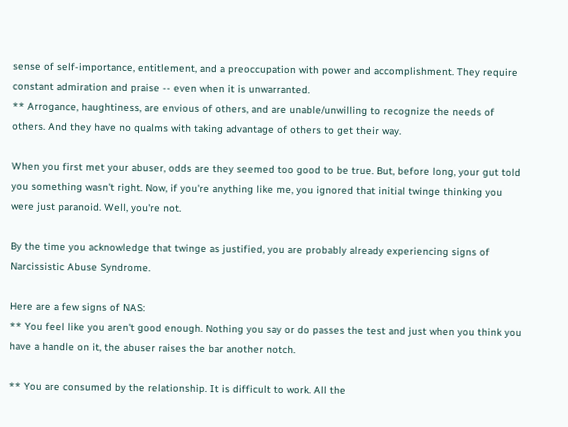sense of self-importance, entitlement, and a preoccupation with power and accomplishment. They require constant admiration and praise -- even when it is unwarranted.
** Arrogance, haughtiness, are envious of others, and are unable/unwilling to recognize the needs of others. And they have no qualms with taking advantage of others to get their way.

When you first met your abuser, odds are they seemed too good to be true. But, before long, your gut told you something wasn't right. Now, if you're anything like me, you ignored that initial twinge thinking you were just paranoid. Well, you're not.

By the time you acknowledge that twinge as justified, you are probably already experiencing signs of Narcissistic Abuse Syndrome.

Here are a few signs of NAS:
** You feel like you aren't good enough. Nothing you say or do passes the test and just when you think you have a handle on it, the abuser raises the bar another notch.

** You are consumed by the relationship. It is difficult to work. All the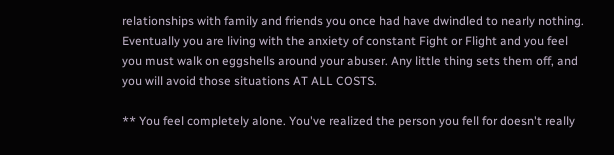relationships with family and friends you once had have dwindled to nearly nothing. Eventually you are living with the anxiety of constant Fight or Flight and you feel you must walk on eggshells around your abuser. Any little thing sets them off, and you will avoid those situations AT ALL COSTS.

** You feel completely alone. You've realized the person you fell for doesn't really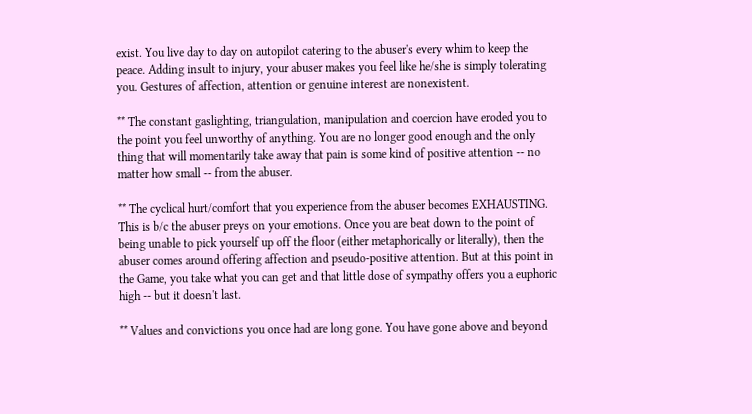exist. You live day to day on autopilot catering to the abuser's every whim to keep the peace. Adding insult to injury, your abuser makes you feel like he/she is simply tolerating you. Gestures of affection, attention or genuine interest are nonexistent.

** The constant gaslighting, triangulation, manipulation and coercion have eroded you to the point you feel unworthy of anything. You are no longer good enough and the only thing that will momentarily take away that pain is some kind of positive attention -- no matter how small -- from the abuser.

** The cyclical hurt/comfort that you experience from the abuser becomes EXHAUSTING. This is b/c the abuser preys on your emotions. Once you are beat down to the point of being unable to pick yourself up off the floor (either metaphorically or literally), then the abuser comes around offering affection and pseudo-positive attention. But at this point in the Game, you take what you can get and that little dose of sympathy offers you a euphoric high -- but it doesn't last.

** Values and convictions you once had are long gone. You have gone above and beyond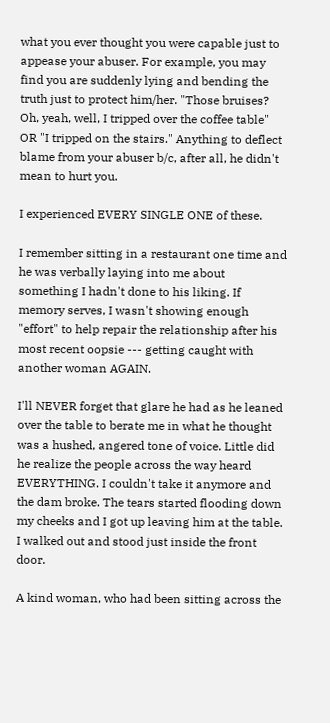what you ever thought you were capable just to appease your abuser. For example, you may find you are suddenly lying and bending the truth just to protect him/her. "Those bruises? Oh, yeah, well, I tripped over the coffee table" OR "I tripped on the stairs." Anything to deflect blame from your abuser b/c, after all, he didn't mean to hurt you.

I experienced EVERY SINGLE ONE of these.

I remember sitting in a restaurant one time and he was verbally laying into me about something I hadn't done to his liking. If memory serves, I wasn't showing enough "effort" to help repair the relationship after his most recent oopsie --- getting caught with another woman AGAIN.

I'll NEVER forget that glare he had as he leaned over the table to berate me in what he thought was a hushed, angered tone of voice. Little did he realize the people across the way heard EVERYTHING. I couldn't take it anymore and the dam broke. The tears started flooding down my cheeks and I got up leaving him at the table. I walked out and stood just inside the front door.

A kind woman, who had been sitting across the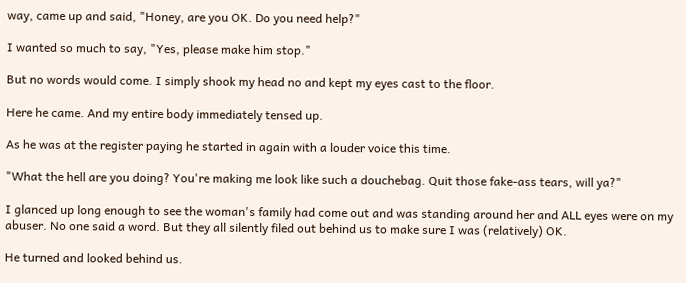way, came up and said, "Honey, are you OK. Do you need help?"

I wanted so much to say, "Yes, please make him stop."

But no words would come. I simply shook my head no and kept my eyes cast to the floor.

Here he came. And my entire body immediately tensed up.

As he was at the register paying he started in again with a louder voice this time.

"What the hell are you doing? You're making me look like such a douchebag. Quit those fake-ass tears, will ya?"

I glanced up long enough to see the woman's family had come out and was standing around her and ALL eyes were on my abuser. No one said a word. But they all silently filed out behind us to make sure I was (relatively) OK.

He turned and looked behind us.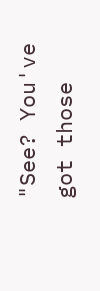"See? You've got those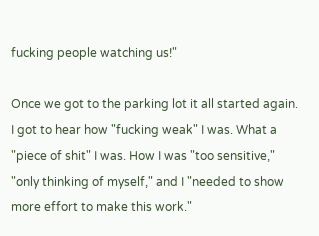fucking people watching us!"

Once we got to the parking lot it all started again. I got to hear how "fucking weak" I was. What a "piece of shit" I was. How I was "too sensitive," "only thinking of myself," and I "needed to show more effort to make this work."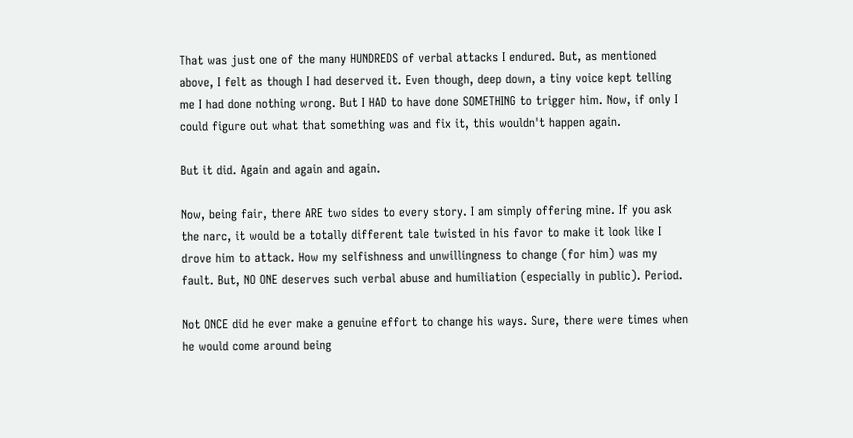That was just one of the many HUNDREDS of verbal attacks I endured. But, as mentioned above, I felt as though I had deserved it. Even though, deep down, a tiny voice kept telling me I had done nothing wrong. But I HAD to have done SOMETHING to trigger him. Now, if only I could figure out what that something was and fix it, this wouldn't happen again.

But it did. Again and again and again.

Now, being fair, there ARE two sides to every story. I am simply offering mine. If you ask the narc, it would be a totally different tale twisted in his favor to make it look like I drove him to attack. How my selfishness and unwillingness to change (for him) was my fault. But, NO ONE deserves such verbal abuse and humiliation (especially in public). Period.

Not ONCE did he ever make a genuine effort to change his ways. Sure, there were times when he would come around being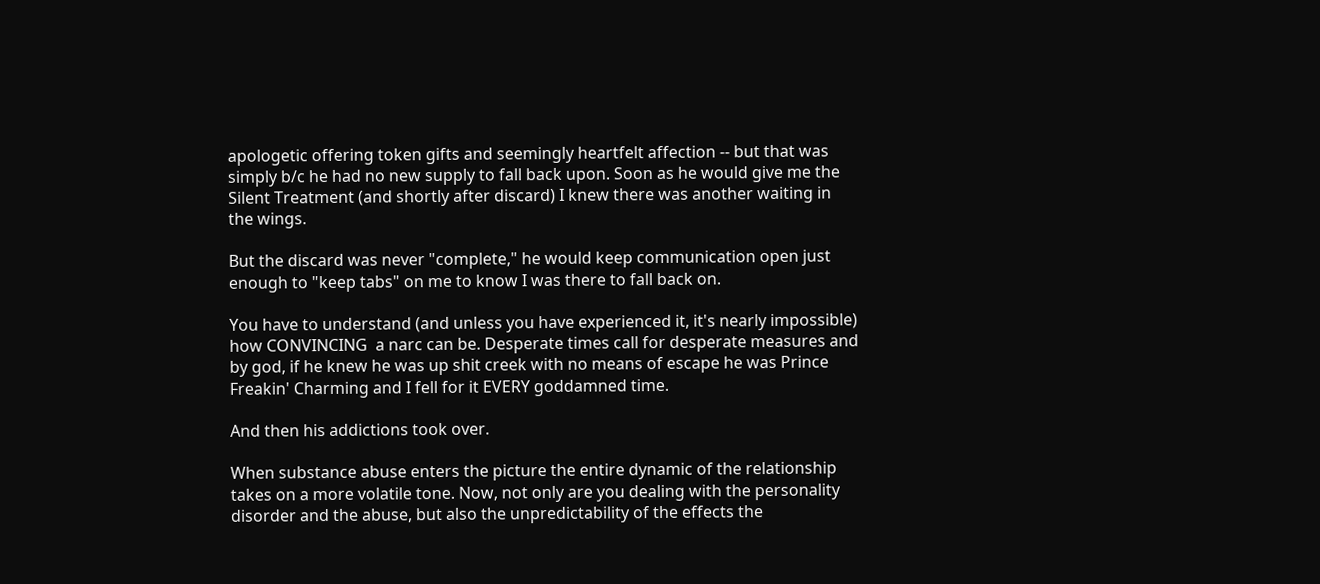apologetic offering token gifts and seemingly heartfelt affection -- but that was simply b/c he had no new supply to fall back upon. Soon as he would give me the Silent Treatment (and shortly after discard) I knew there was another waiting in the wings.

But the discard was never "complete," he would keep communication open just enough to "keep tabs" on me to know I was there to fall back on.

You have to understand (and unless you have experienced it, it's nearly impossible) how CONVINCING  a narc can be. Desperate times call for desperate measures and by god, if he knew he was up shit creek with no means of escape he was Prince Freakin' Charming and I fell for it EVERY goddamned time.

And then his addictions took over.

When substance abuse enters the picture the entire dynamic of the relationship takes on a more volatile tone. Now, not only are you dealing with the personality disorder and the abuse, but also the unpredictability of the effects the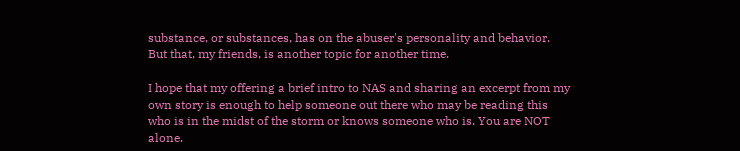substance, or substances, has on the abuser's personality and behavior. But that, my friends, is another topic for another time.

I hope that my offering a brief intro to NAS and sharing an excerpt from my own story is enough to help someone out there who may be reading this who is in the midst of the storm or knows someone who is. You are NOT alone.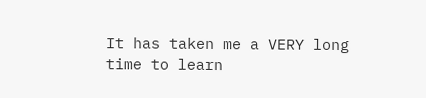It has taken me a VERY long time to learn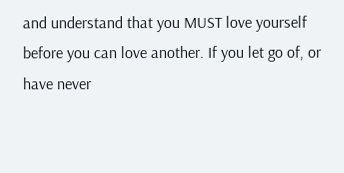and understand that you MUST love yourself before you can love another. If you let go of, or have never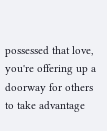possessed that love, you're offering up a doorway for others to take advantage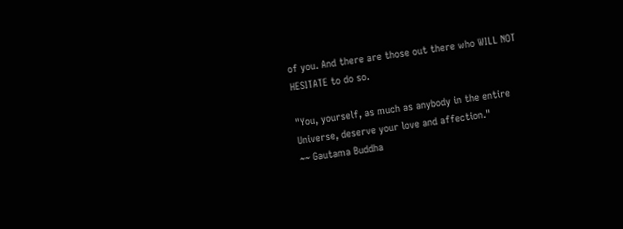of you. And there are those out there who WILL NOT HESITATE to do so.

"You, yourself, as much as anybody in the entire Universe, deserve your love and affection."
~~ Gautama Buddha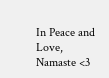In Peace and Love,
Namaste <3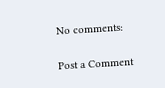No comments:

Post a Comment